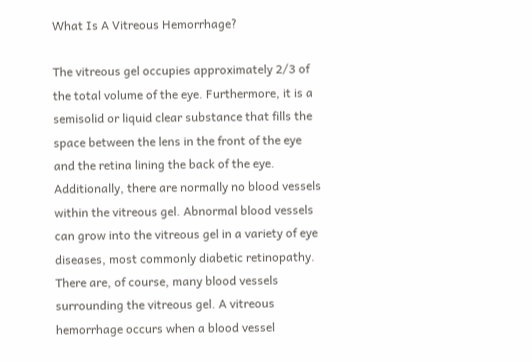What Is A Vitreous Hemorrhage?

The vitreous gel occupies approximately 2/3 of the total volume of the eye. Furthermore, it is a semisolid or liquid clear substance that fills the space between the lens in the front of the eye and the retina lining the back of the eye. Additionally, there are normally no blood vessels within the vitreous gel. Abnormal blood vessels can grow into the vitreous gel in a variety of eye diseases, most commonly diabetic retinopathy. There are, of course, many blood vessels surrounding the vitreous gel. A vitreous hemorrhage occurs when a blood vessel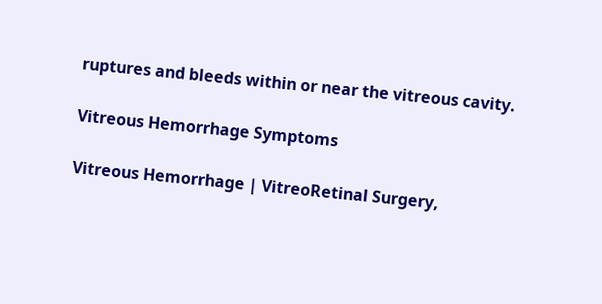ruptures and bleeds within or near the vitreous cavity.

Vitreous Hemorrhage Symptoms

Vitreous Hemorrhage | VitreoRetinal Surgery,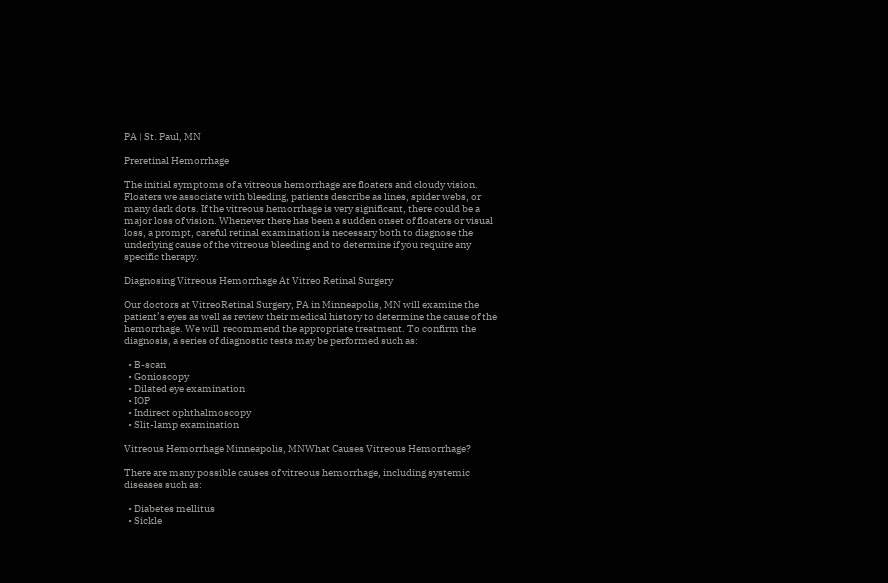PA | St. Paul, MN

Preretinal Hemorrhage

The initial symptoms of a vitreous hemorrhage are floaters and cloudy vision. Floaters we associate with bleeding, patients describe as lines, spider webs, or many dark dots. If the vitreous hemorrhage is very significant, there could be a major loss of vision. Whenever there has been a sudden onset of floaters or visual loss, a prompt, careful retinal examination is necessary both to diagnose the underlying cause of the vitreous bleeding and to determine if you require any specific therapy.

Diagnosing Vitreous Hemorrhage At Vitreo Retinal Surgery

Our doctors at VitreoRetinal Surgery, PA in Minneapolis, MN will examine the patient’s eyes as well as review their medical history to determine the cause of the hemorrhage. We will  recommend the appropriate treatment. To confirm the diagnosis, a series of diagnostic tests may be performed such as:

  • B-scan
  • Gonioscopy
  • Dilated eye examination
  • IOP
  • Indirect ophthalmoscopy
  • Slit-lamp examination

Vitreous Hemorrhage Minneapolis, MNWhat Causes Vitreous Hemorrhage?

There are many possible causes of vitreous hemorrhage, including systemic diseases such as:

  • Diabetes mellitus
  • Sickle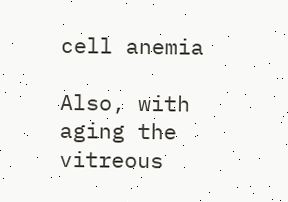cell anemia

Also, with aging the vitreous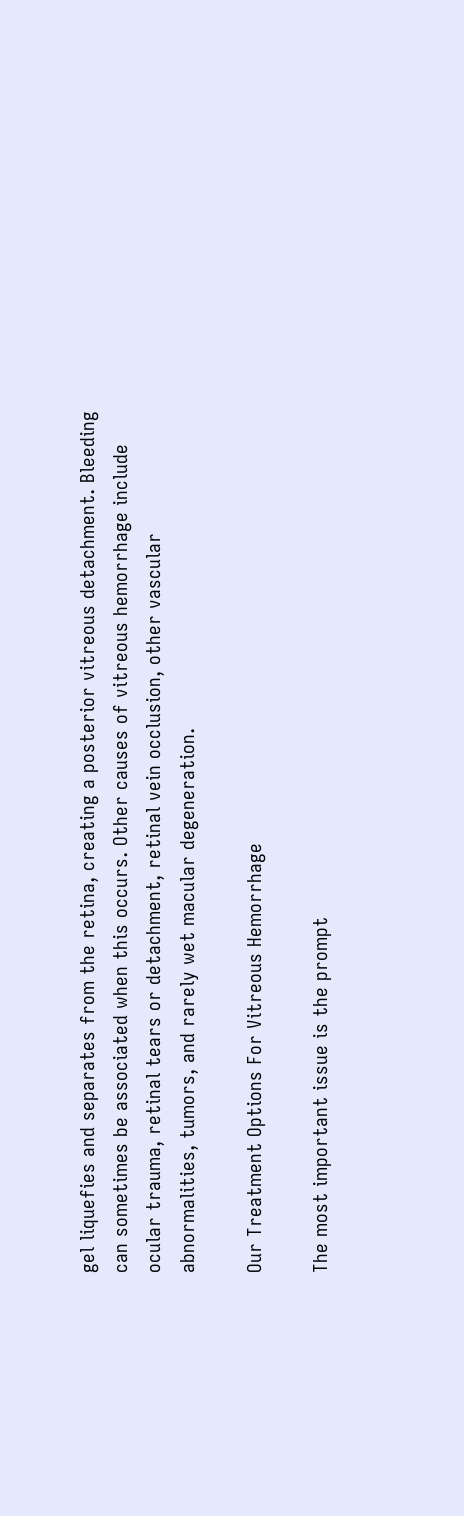gel liquefies and separates from the retina, creating a posterior vitreous detachment. Bleeding can sometimes be associated when this occurs. Other causes of vitreous hemorrhage include ocular trauma, retinal tears or detachment, retinal vein occlusion, other vascular abnormalities, tumors, and rarely wet macular degeneration.

Our Treatment Options For Vitreous Hemorrhage

The most important issue is the prompt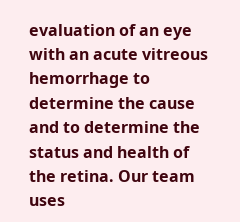evaluation of an eye with an acute vitreous hemorrhage to determine the cause and to determine the status and health of the retina. Our team uses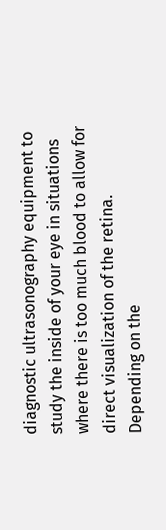diagnostic ultrasonography equipment to study the inside of your eye in situations where there is too much blood to allow for direct visualization of the retina. Depending on the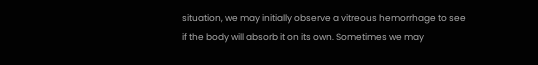situation, we may initially observe a vitreous hemorrhage to see if the body will absorb it on its own. Sometimes we may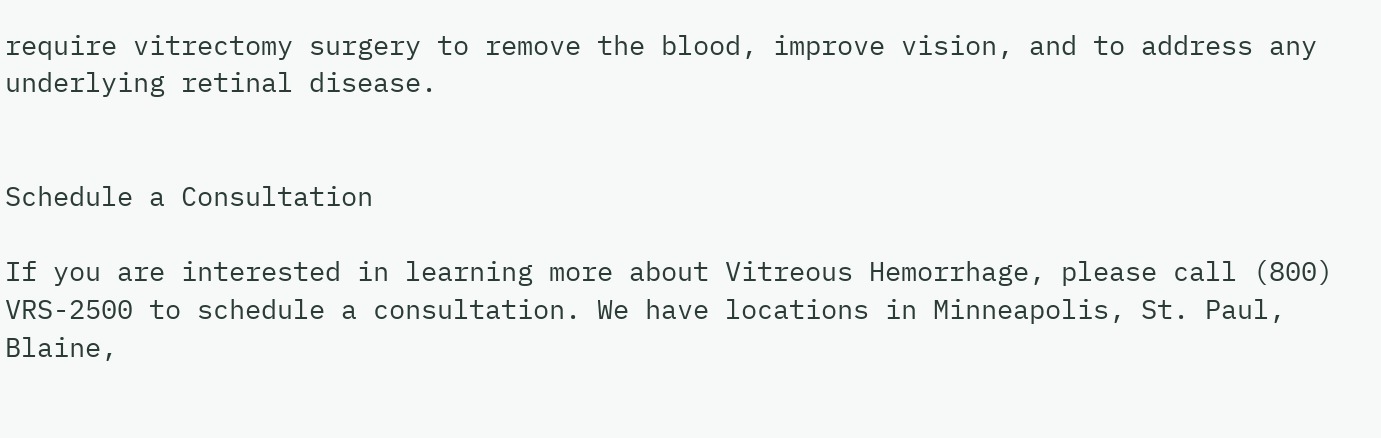require vitrectomy surgery to remove the blood, improve vision, and to address any underlying retinal disease.


Schedule a Consultation

If you are interested in learning more about Vitreous Hemorrhage, please call (800) VRS-2500 to schedule a consultation. We have locations in Minneapolis, St. Paul, Blaine,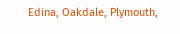Edina, Oakdale, Plymouth,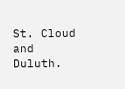St. Cloud and Duluth.